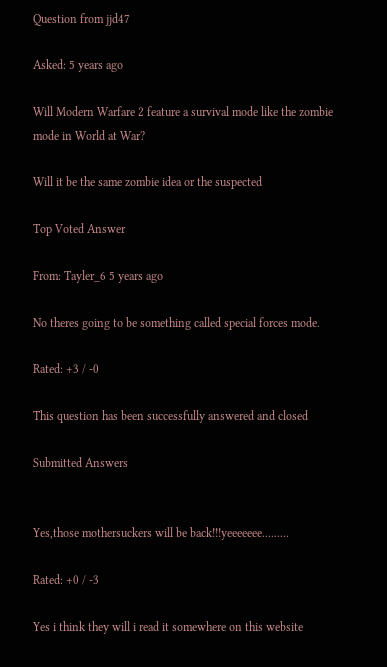Question from jjd47

Asked: 5 years ago

Will Modern Warfare 2 feature a survival mode like the zombie mode in World at War?

Will it be the same zombie idea or the suspected

Top Voted Answer

From: Tayler_6 5 years ago

No theres going to be something called special forces mode.

Rated: +3 / -0

This question has been successfully answered and closed

Submitted Answers


Yes,those mothersuckers will be back!!!yeeeeeee.........

Rated: +0 / -3

Yes i think they will i read it somewhere on this website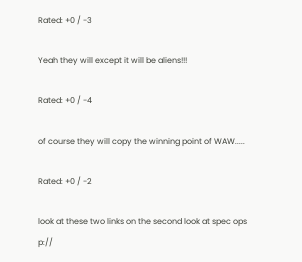Rated: +0 / -3

Yeah they will except it will be aliens!!!

Rated: +0 / -4

of course they will copy the winning point of WAW.....

Rated: +0 / -2

look at these two links on the second look at spec ops p://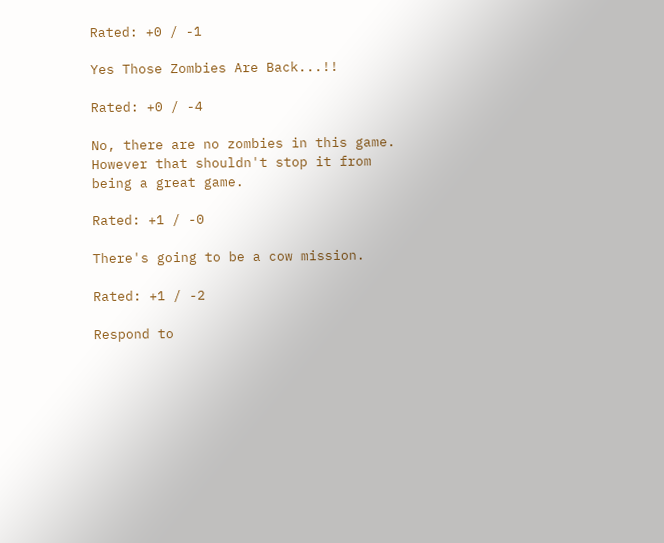Rated: +0 / -1

Yes Those Zombies Are Back...!!

Rated: +0 / -4

No, there are no zombies in this game. However that shouldn't stop it from being a great game.

Rated: +1 / -0

There's going to be a cow mission.

Rated: +1 / -2

Respond to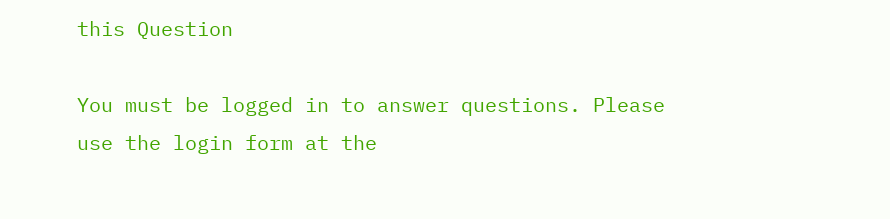this Question

You must be logged in to answer questions. Please use the login form at the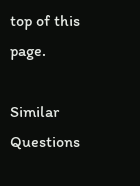top of this page.

Similar Questions